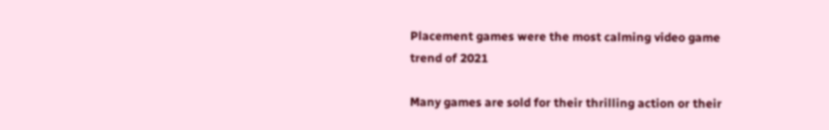Placement games were the most calming video game trend of 2021

Many games are sold for their thrilling action or their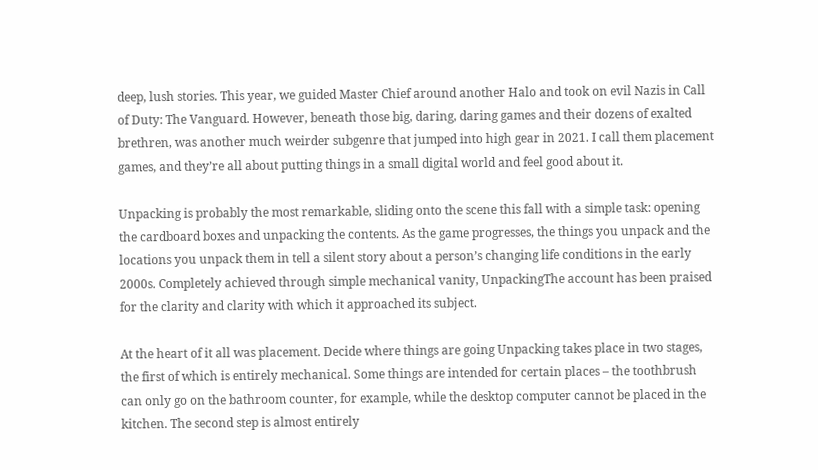deep, lush stories. This year, we guided Master Chief around another Halo and took on evil Nazis in Call of Duty: The Vanguard. However, beneath those big, daring, daring games and their dozens of exalted brethren, was another much weirder subgenre that jumped into high gear in 2021. I call them placement games, and they’re all about putting things in a small digital world and feel good about it.

Unpacking is probably the most remarkable, sliding onto the scene this fall with a simple task: opening the cardboard boxes and unpacking the contents. As the game progresses, the things you unpack and the locations you unpack them in tell a silent story about a person’s changing life conditions in the early 2000s. Completely achieved through simple mechanical vanity, UnpackingThe account has been praised for the clarity and clarity with which it approached its subject.

At the heart of it all was placement. Decide where things are going Unpacking takes place in two stages, the first of which is entirely mechanical. Some things are intended for certain places – the toothbrush can only go on the bathroom counter, for example, while the desktop computer cannot be placed in the kitchen. The second step is almost entirely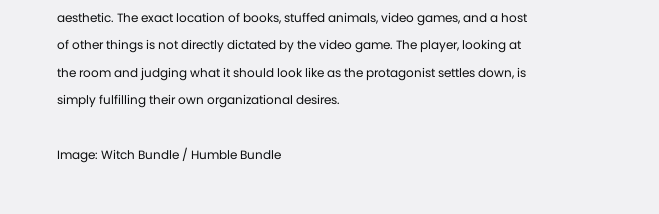aesthetic. The exact location of books, stuffed animals, video games, and a host of other things is not directly dictated by the video game. The player, looking at the room and judging what it should look like as the protagonist settles down, is simply fulfilling their own organizational desires.

Image: Witch Bundle / Humble Bundle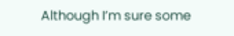Although I’m sure some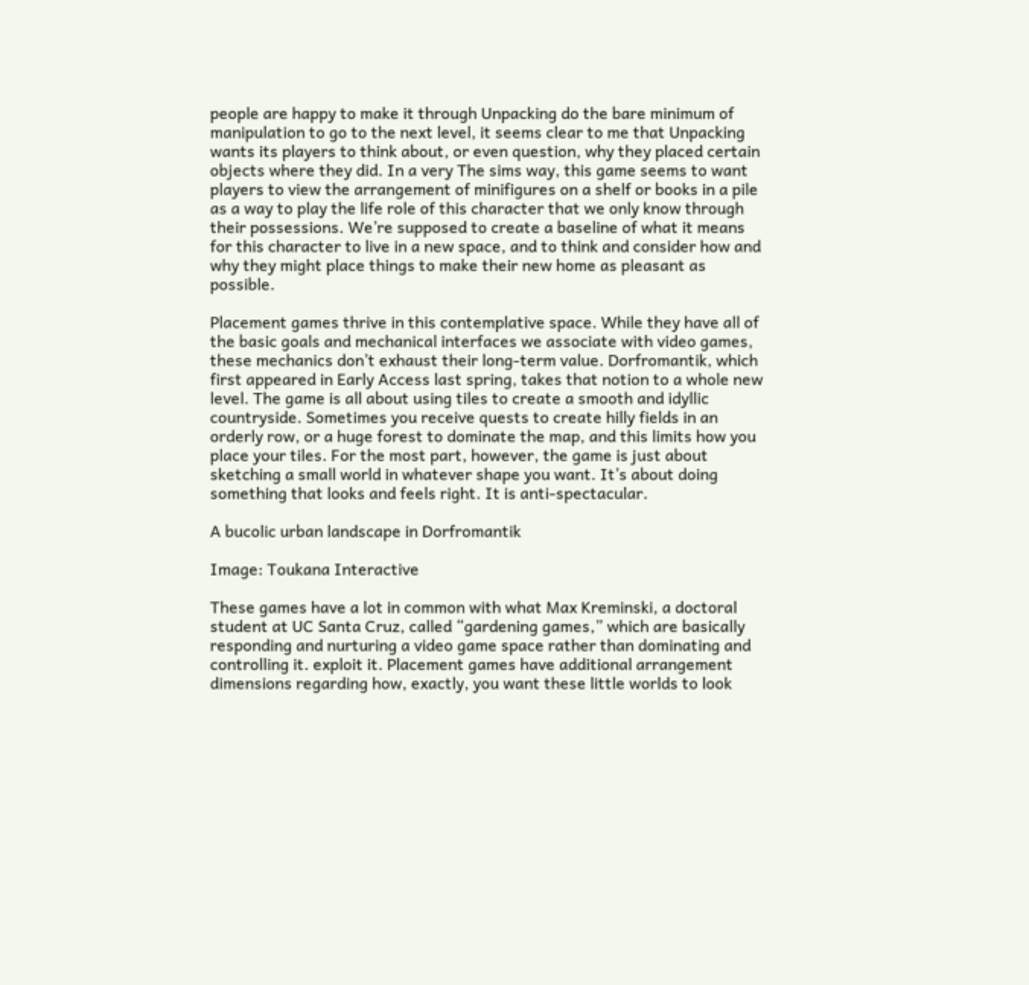people are happy to make it through Unpacking do the bare minimum of manipulation to go to the next level, it seems clear to me that Unpacking wants its players to think about, or even question, why they placed certain objects where they did. In a very The sims way, this game seems to want players to view the arrangement of minifigures on a shelf or books in a pile as a way to play the life role of this character that we only know through their possessions. We’re supposed to create a baseline of what it means for this character to live in a new space, and to think and consider how and why they might place things to make their new home as pleasant as possible.

Placement games thrive in this contemplative space. While they have all of the basic goals and mechanical interfaces we associate with video games, these mechanics don’t exhaust their long-term value. Dorfromantik, which first appeared in Early Access last spring, takes that notion to a whole new level. The game is all about using tiles to create a smooth and idyllic countryside. Sometimes you receive quests to create hilly fields in an orderly row, or a huge forest to dominate the map, and this limits how you place your tiles. For the most part, however, the game is just about sketching a small world in whatever shape you want. It’s about doing something that looks and feels right. It is anti-spectacular.

A bucolic urban landscape in Dorfromantik

Image: Toukana Interactive

These games have a lot in common with what Max Kreminski, a doctoral student at UC Santa Cruz, called “gardening games,” which are basically responding and nurturing a video game space rather than dominating and controlling it. exploit it. Placement games have additional arrangement dimensions regarding how, exactly, you want these little worlds to look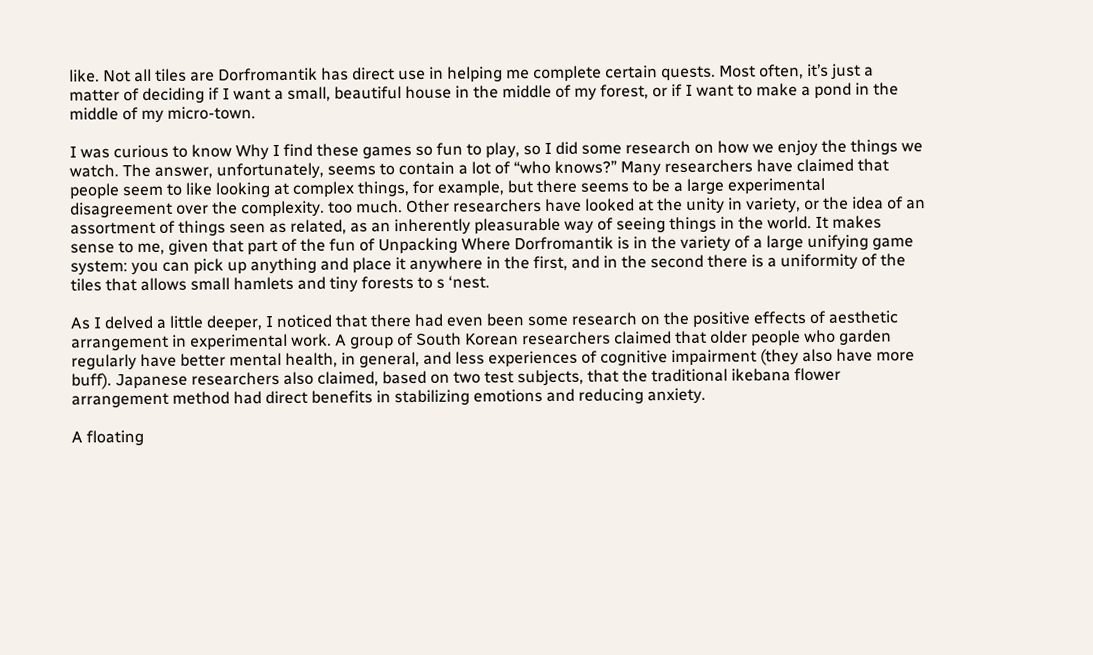like. Not all tiles are Dorfromantik has direct use in helping me complete certain quests. Most often, it’s just a matter of deciding if I want a small, beautiful house in the middle of my forest, or if I want to make a pond in the middle of my micro-town.

I was curious to know Why I find these games so fun to play, so I did some research on how we enjoy the things we watch. The answer, unfortunately, seems to contain a lot of “who knows?” Many researchers have claimed that people seem to like looking at complex things, for example, but there seems to be a large experimental disagreement over the complexity. too much. Other researchers have looked at the unity in variety, or the idea of an assortment of things seen as related, as an inherently pleasurable way of seeing things in the world. It makes sense to me, given that part of the fun of Unpacking Where Dorfromantik is in the variety of a large unifying game system: you can pick up anything and place it anywhere in the first, and in the second there is a uniformity of the tiles that allows small hamlets and tiny forests to s ‘nest.

As I delved a little deeper, I noticed that there had even been some research on the positive effects of aesthetic arrangement in experimental work. A group of South Korean researchers claimed that older people who garden regularly have better mental health, in general, and less experiences of cognitive impairment (they also have more buff). Japanese researchers also claimed, based on two test subjects, that the traditional ikebana flower arrangement method had direct benefits in stabilizing emotions and reducing anxiety.

A floating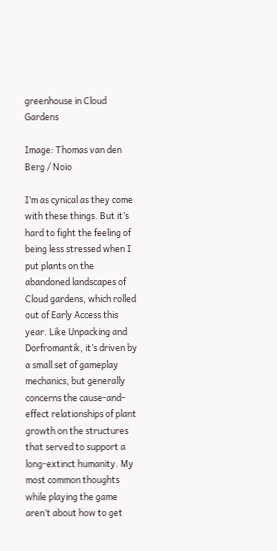greenhouse in Cloud Gardens

Image: Thomas van den Berg / Noio

I’m as cynical as they come with these things. But it’s hard to fight the feeling of being less stressed when I put plants on the abandoned landscapes of Cloud gardens, which rolled out of Early Access this year. Like Unpacking and Dorfromantik, it’s driven by a small set of gameplay mechanics, but generally concerns the cause-and-effect relationships of plant growth on the structures that served to support a long-extinct humanity. My most common thoughts while playing the game aren’t about how to get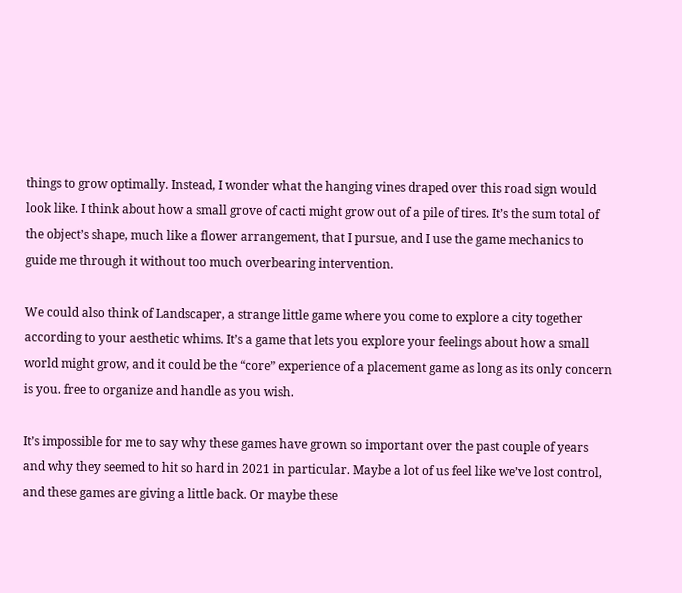things to grow optimally. Instead, I wonder what the hanging vines draped over this road sign would look like. I think about how a small grove of cacti might grow out of a pile of tires. It’s the sum total of the object’s shape, much like a flower arrangement, that I pursue, and I use the game mechanics to guide me through it without too much overbearing intervention.

We could also think of Landscaper, a strange little game where you come to explore a city together according to your aesthetic whims. It’s a game that lets you explore your feelings about how a small world might grow, and it could be the “core” experience of a placement game as long as its only concern is you. free to organize and handle as you wish.

It’s impossible for me to say why these games have grown so important over the past couple of years and why they seemed to hit so hard in 2021 in particular. Maybe a lot of us feel like we’ve lost control, and these games are giving a little back. Or maybe these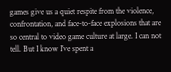games give us a quiet respite from the violence, confrontation, and face-to-face explosions that are so central to video game culture at large. I can not tell. But I know I’ve spent a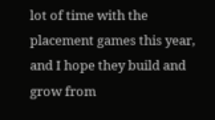lot of time with the placement games this year, and I hope they build and grow from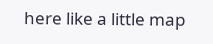here like a little map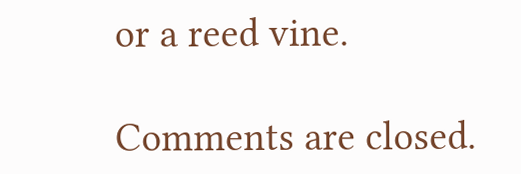or a reed vine.

Comments are closed.